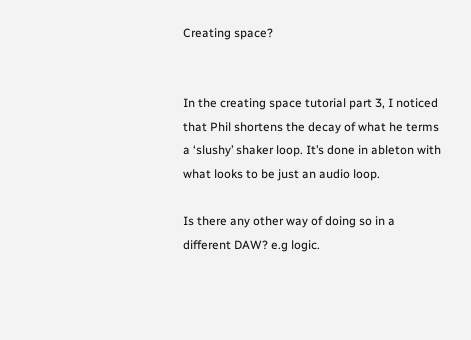Creating space?


In the creating space tutorial part 3, I noticed that Phil shortens the decay of what he terms a ‘slushy’ shaker loop. It’s done in ableton with what looks to be just an audio loop.

Is there any other way of doing so in a different DAW? e.g logic.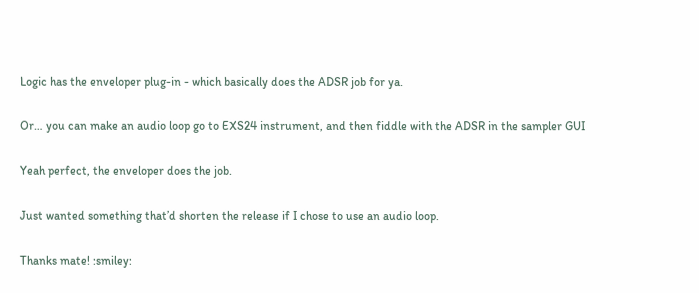Logic has the enveloper plug-in - which basically does the ADSR job for ya.

Or… you can make an audio loop go to EXS24 instrument, and then fiddle with the ADSR in the sampler GUI

Yeah perfect, the enveloper does the job.

Just wanted something that’d shorten the release if I chose to use an audio loop.

Thanks mate! :smiley: